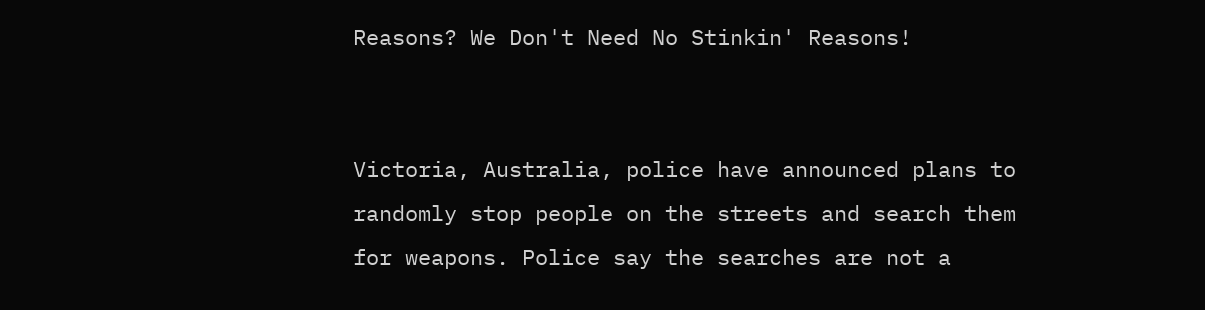Reasons? We Don't Need No Stinkin' Reasons!


Victoria, Australia, police have announced plans to randomly stop people on the streets and search them for weapons. Police say the searches are not a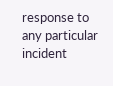response to any particular incident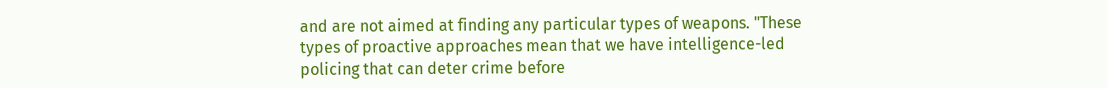and are not aimed at finding any particular types of weapons. "These types of proactive approaches mean that we have intelligence-led policing that can deter crime before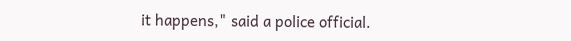it happens," said a police official.